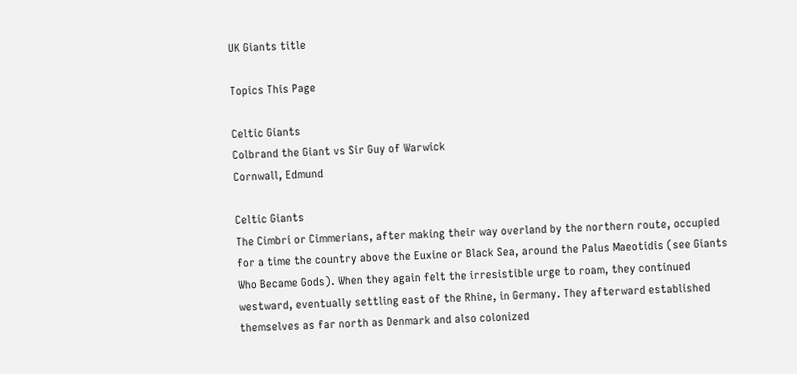UK Giants title

Topics This Page

Celtic Giants
Colbrand the Giant vs Sir Guy of Warwick
Cornwall, Edmund

Celtic Giants
The Cimbri or Cimmerians, after making their way overland by the northern route, occupied for a time the country above the Euxine or Black Sea, around the Palus Maeotidis (see Giants Who Became Gods). When they again felt the irresistible urge to roam, they continued westward, eventually settling east of the Rhine, in Germany. They afterward established themselves as far north as Denmark and also colonized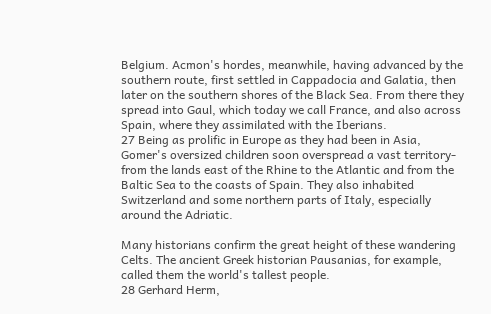Belgium. Acmon's hordes, meanwhile, having advanced by the southern route, first settled in Cappadocia and Galatia, then later on the southern shores of the Black Sea. From there they spread into Gaul, which today we call France, and also across Spain, where they assimilated with the Iberians.
27 Being as prolific in Europe as they had been in Asia, Gomer's oversized children soon overspread a vast territory-from the lands east of the Rhine to the Atlantic and from the Baltic Sea to the coasts of Spain. They also inhabited Switzerland and some northern parts of Italy, especially around the Adriatic.

Many historians confirm the great height of these wandering Celts. The ancient Greek historian Pausanias, for example, called them the world's tallest people.
28 Gerhard Herm,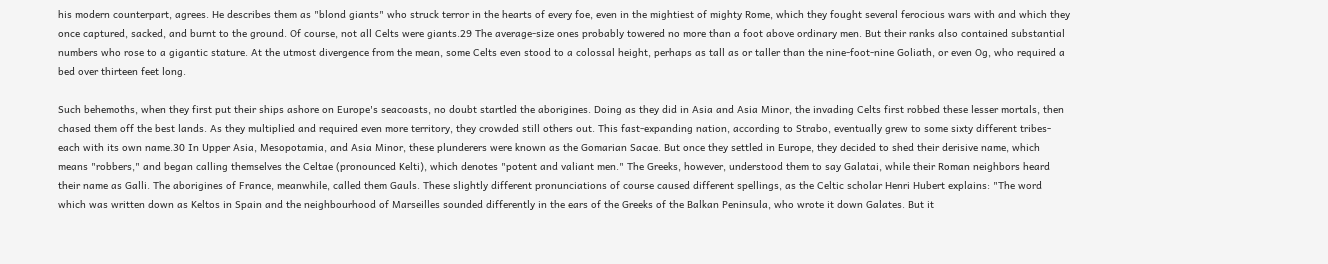his modern counterpart, agrees. He describes them as "blond giants" who struck terror in the hearts of every foe, even in the mightiest of mighty Rome, which they fought several ferocious wars with and which they once captured, sacked, and burnt to the ground. Of course, not all Celts were giants.29 The average-size ones probably towered no more than a foot above ordinary men. But their ranks also contained substantial numbers who rose to a gigantic stature. At the utmost divergence from the mean, some Celts even stood to a colossal height, perhaps as tall as or taller than the nine-foot-nine Goliath, or even Og, who required a bed over thirteen feet long.

Such behemoths, when they first put their ships ashore on Europe's seacoasts, no doubt startled the aborigines. Doing as they did in Asia and Asia Minor, the invading Celts first robbed these lesser mortals, then chased them off the best lands. As they multiplied and required even more territory, they crowded still others out. This fast-expanding nation, according to Strabo, eventually grew to some sixty different tribes-each with its own name.30 In Upper Asia, Mesopotamia, and Asia Minor, these plunderers were known as the Gomarian Sacae. But once they settled in Europe, they decided to shed their derisive name, which means "robbers," and began calling themselves the Celtae (pronounced Kelti), which denotes "potent and valiant men." The Greeks, however, understood them to say Galatai, while their Roman neighbors heard their name as Galli. The aborigines of France, meanwhile, called them Gauls. These slightly different pronunciations of course caused different spellings, as the Celtic scholar Henri Hubert explains: "The word which was written down as Keltos in Spain and the neighbourhood of Marseilles sounded differently in the ears of the Greeks of the Balkan Peninsula, who wrote it down Galates. But it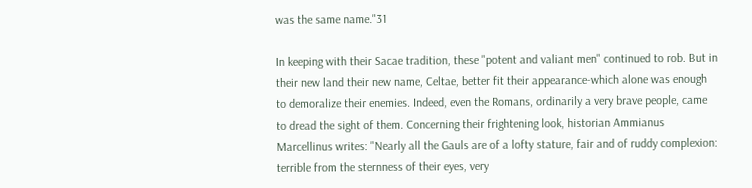was the same name."31

In keeping with their Sacae tradition, these "potent and valiant men" continued to rob. But in their new land their new name, Celtae, better fit their appearance-which alone was enough to demoralize their enemies. Indeed, even the Romans, ordinarily a very brave people, came to dread the sight of them. Concerning their frightening look, historian Ammianus Marcellinus writes: "Nearly all the Gauls are of a lofty stature, fair and of ruddy complexion: terrible from the sternness of their eyes, very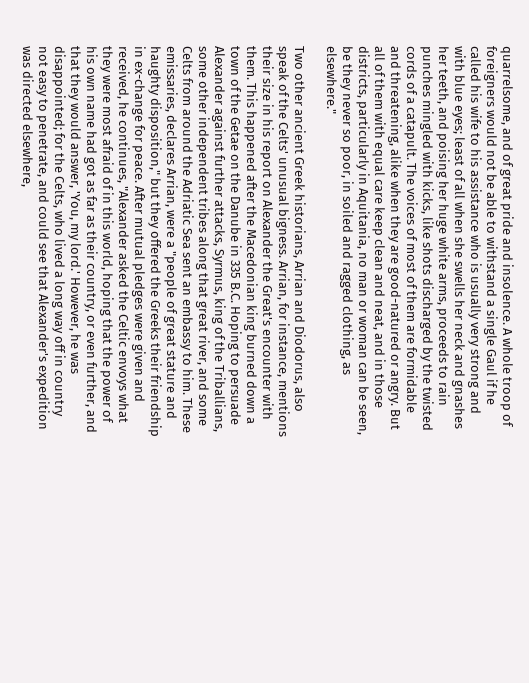quarrelsome, and of great pride and insolence. A whole troop of foreigners would not be able to withstand a single Gaul if he called his wife to his assistance who is usually very strong and with blue eyes; least of all when she swells her neck and gnashes her teeth, and poising her huge white arms, proceeds to rain punches mingled with kicks, like shots discharged by the twisted cords of a catapult. The voices of most of them are formidable and threatening, alike when they are good-natured or angry. But all of them with equal care keep clean and neat, and in those districts, particularly in Aquitania, no man or woman can be seen, be they never so poor, in soiled and ragged clothing, as elsewhere."

Two other ancient Greek historians, Arrian and Diodorus, also speak of the Celts' unusual bigness. Arrian, for instance, mentions their size in his report on Alexander the Great's encounter with them. This happened after the Macedonian king burned down a town of the Getae on the Danube in 335 B.C. Hoping to persuade Alexander against further attacks, Syrmus, king of the Triballians, some other independent tribes along that great river, and some Celts from around the Adriatic Sea sent an embassy to him. These emissaries, declares Arrian, were a "people of great stature and haughty disposition," but they offered the Greeks their friendship in ex-change for peace. After mutual pledges were given and received, he continues, "Alexander asked the Celtic envoys what they were most afraid of in this world, hoping that the power of his own name had got as far as their country, or even further, and that they would answer, 'You, my lord.' However, he was disappointed; for the Celts, who lived a long way off in country not easy to penetrate, and could see that Alexander's expedition was directed elsewhere,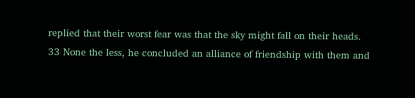replied that their worst fear was that the sky might fall on their heads.
33 None the less, he concluded an alliance of friendship with them and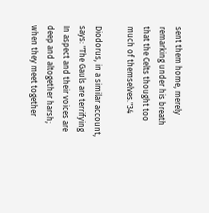sent them home, merely remarking under his breath that the Celts thought too much of themselves."34

Diodorus, in a similar account, says: "The Gauls are terrifying In aspect and their voices are deep and altogether harsh; when they meet together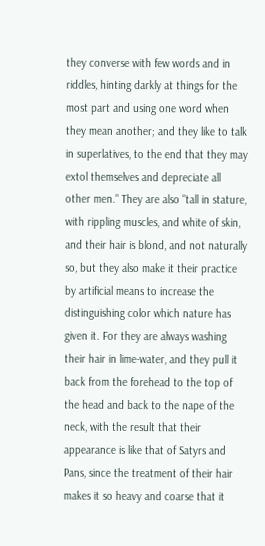they converse with few words and in riddles, hinting darkly at things for the most part and using one word when they mean another; and they like to talk in superlatives, to the end that they may extol themselves and depreciate all other men." They are also "tall in stature, with rippling muscles, and white of skin, and their hair is blond, and not naturally so, but they also make it their practice by artificial means to increase the distinguishing color which nature has given it. For they are always washing their hair in lime-water, and they pull it back from the forehead to the top of the head and back to the nape of the neck, with the result that their appearance is like that of Satyrs and Pans, since the treatment of their hair makes it so heavy and coarse that it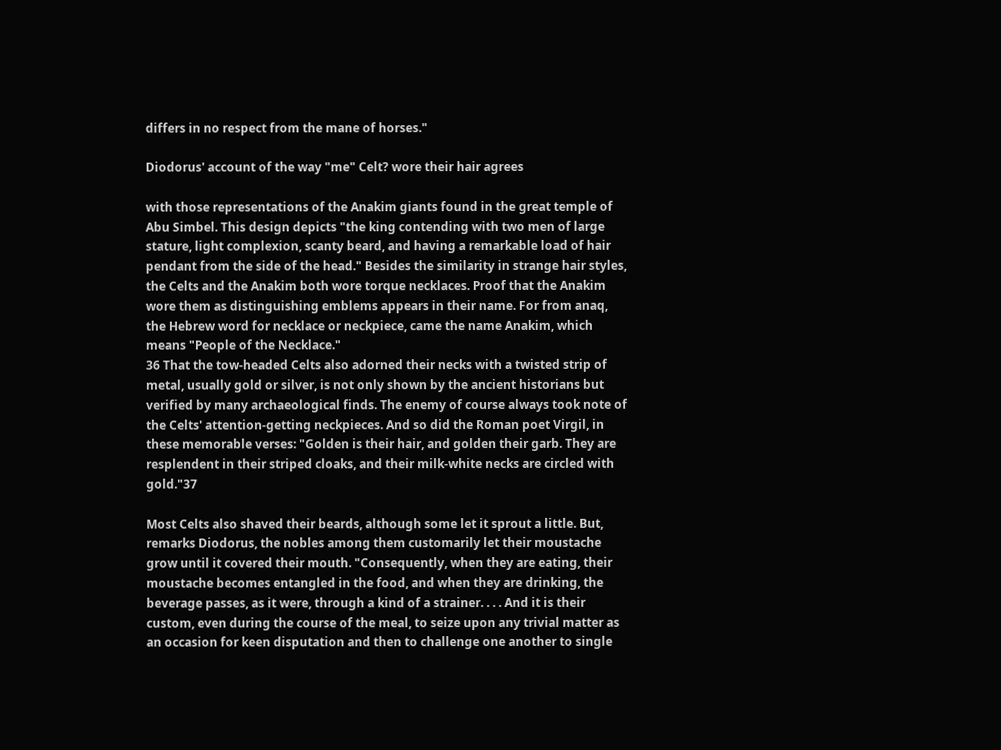differs in no respect from the mane of horses."

Diodorus' account of the way "me" Celt? wore their hair agrees

with those representations of the Anakim giants found in the great temple of Abu Simbel. This design depicts "the king contending with two men of large stature, light complexion, scanty beard, and having a remarkable load of hair pendant from the side of the head." Besides the similarity in strange hair styles, the Celts and the Anakim both wore torque necklaces. Proof that the Anakim wore them as distinguishing emblems appears in their name. For from anaq, the Hebrew word for necklace or neckpiece, came the name Anakim, which means "People of the Necklace."
36 That the tow-headed Celts also adorned their necks with a twisted strip of metal, usually gold or silver, is not only shown by the ancient historians but verified by many archaeological finds. The enemy of course always took note of the Celts' attention-getting neckpieces. And so did the Roman poet Virgil, in these memorable verses: "Golden is their hair, and golden their garb. They are resplendent in their striped cloaks, and their milk-white necks are circled with gold."37

Most Celts also shaved their beards, although some let it sprout a little. But, remarks Diodorus, the nobles among them customarily let their moustache grow until it covered their mouth. "Consequently, when they are eating, their moustache becomes entangled in the food, and when they are drinking, the beverage passes, as it were, through a kind of a strainer. . . . And it is their custom, even during the course of the meal, to seize upon any trivial matter as an occasion for keen disputation and then to challenge one another to single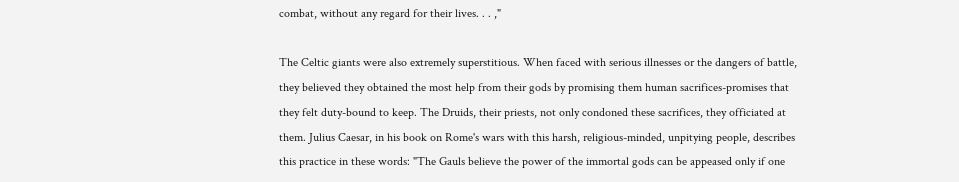combat, without any regard for their lives. . . ,"

The Celtic giants were also extremely superstitious. When faced with serious illnesses or the dangers of battle, they believed they obtained the most help from their gods by promising them human sacrifices-promises that they felt duty-bound to keep. The Druids, their priests, not only condoned these sacrifices, they officiated at them. Julius Caesar, in his book on Rome's wars with this harsh, religious-minded, unpitying people, describes this practice in these words: "The Gauls believe the power of the immortal gods can be appeased only if one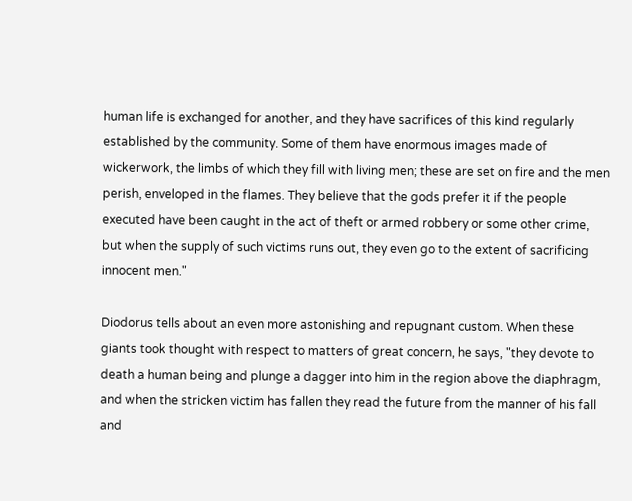human life is exchanged for another, and they have sacrifices of this kind regularly established by the community. Some of them have enormous images made of wickerwork, the limbs of which they fill with living men; these are set on fire and the men perish, enveloped in the flames. They believe that the gods prefer it if the people executed have been caught in the act of theft or armed robbery or some other crime, but when the supply of such victims runs out, they even go to the extent of sacrificing innocent men."

Diodorus tells about an even more astonishing and repugnant custom. When these giants took thought with respect to matters of great concern, he says, "they devote to death a human being and plunge a dagger into him in the region above the diaphragm, and when the stricken victim has fallen they read the future from the manner of his fall and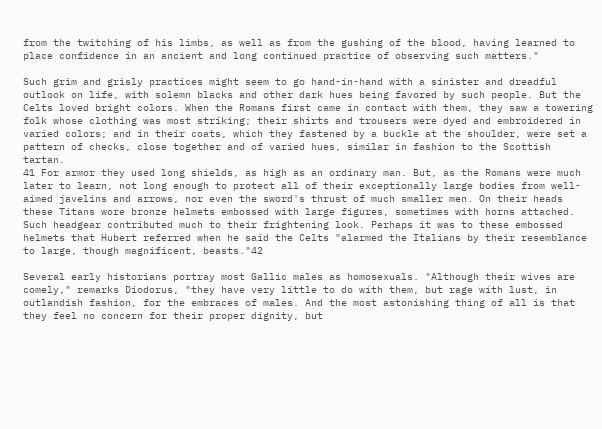from the twitching of his limbs, as well as from the gushing of the blood, having learned to place confidence in an ancient and long continued practice of observing such matters."

Such grim and grisly practices might seem to go hand-in-hand with a sinister and dreadful outlook on life, with solemn blacks and other dark hues being favored by such people. But the Celts loved bright colors. When the Romans first came in contact with them, they saw a towering folk whose clothing was most striking; their shirts and trousers were dyed and embroidered in varied colors; and in their coats, which they fastened by a buckle at the shoulder, were set a pattern of checks, close together and of varied hues, similar in fashion to the Scottish tartan.
41 For armor they used long shields, as high as an ordinary man. But, as the Romans were much later to learn, not long enough to protect all of their exceptionally large bodies from well-aimed javelins and arrows, nor even the sword's thrust of much smaller men. On their heads these Titans wore bronze helmets embossed with large figures, sometimes with horns attached. Such headgear contributed much to their frightening look. Perhaps it was to these embossed helmets that Hubert referred when he said the Celts "alarmed the Italians by their resemblance to large, though magnificent, beasts."42

Several early historians portray most Gallic males as homosexuals. "Although their wives are comely," remarks Diodorus, "they have very little to do with them, but rage with lust, in outlandish fashion, for the embraces of males. And the most astonishing thing of all is that they feel no concern for their proper dignity, but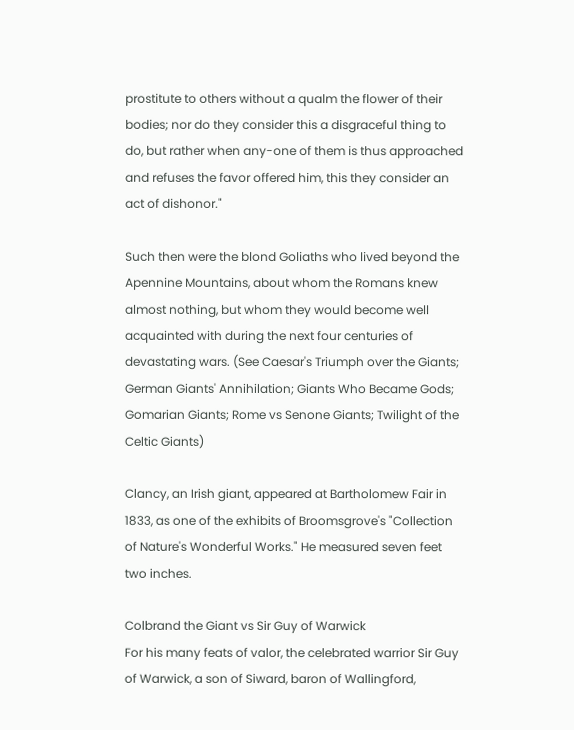prostitute to others without a qualm the flower of their bodies; nor do they consider this a disgraceful thing to do, but rather when any-one of them is thus approached and refuses the favor offered him, this they consider an act of dishonor."

Such then were the blond Goliaths who lived beyond the Apennine Mountains, about whom the Romans knew almost nothing, but whom they would become well acquainted with during the next four centuries of devastating wars. (See Caesar's Triumph over the Giants; German Giants' Annihilation; Giants Who Became Gods; Gomarian Giants; Rome vs Senone Giants; Twilight of the Celtic Giants)

Clancy, an Irish giant, appeared at Bartholomew Fair in 1833, as one of the exhibits of Broomsgrove's "Collection of Nature's Wonderful Works." He measured seven feet two inches.

Colbrand the Giant vs Sir Guy of Warwick
For his many feats of valor, the celebrated warrior Sir Guy of Warwick, a son of Siward, baron of Wallingford,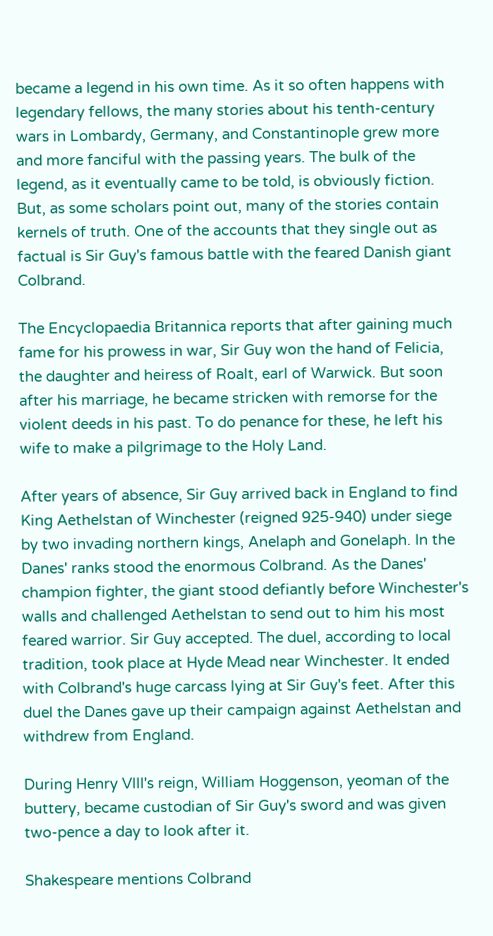became a legend in his own time. As it so often happens with legendary fellows, the many stories about his tenth-century wars in Lombardy, Germany, and Constantinople grew more and more fanciful with the passing years. The bulk of the legend, as it eventually came to be told, is obviously fiction. But, as some scholars point out, many of the stories contain kernels of truth. One of the accounts that they single out as factual is Sir Guy's famous battle with the feared Danish giant Colbrand.

The Encyclopaedia Britannica reports that after gaining much fame for his prowess in war, Sir Guy won the hand of Felicia, the daughter and heiress of Roalt, earl of Warwick. But soon after his marriage, he became stricken with remorse for the violent deeds in his past. To do penance for these, he left his wife to make a pilgrimage to the Holy Land.

After years of absence, Sir Guy arrived back in England to find King Aethelstan of Winchester (reigned 925-940) under siege by two invading northern kings, Anelaph and Gonelaph. In the Danes' ranks stood the enormous Colbrand. As the Danes' champion fighter, the giant stood defiantly before Winchester's walls and challenged Aethelstan to send out to him his most feared warrior. Sir Guy accepted. The duel, according to local tradition, took place at Hyde Mead near Winchester. It ended with Colbrand's huge carcass lying at Sir Guy's feet. After this duel the Danes gave up their campaign against Aethelstan and withdrew from England.

During Henry VIII's reign, William Hoggenson, yeoman of the buttery, became custodian of Sir Guy's sword and was given two-pence a day to look after it.

Shakespeare mentions Colbrand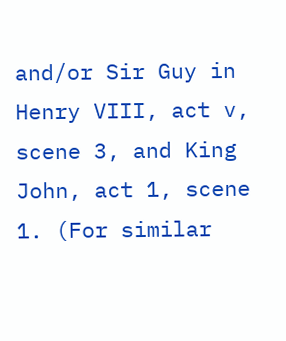and/or Sir Guy in Henry VIII, act v, scene 3, and King John, act 1, scene 1. (For similar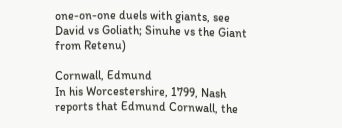one-on-one duels with giants, see David vs Goliath; Sinuhe vs the Giant from Retenu)

Cornwall, Edmund
In his Worcestershire, 1799, Nash reports that Edmund Cornwall, the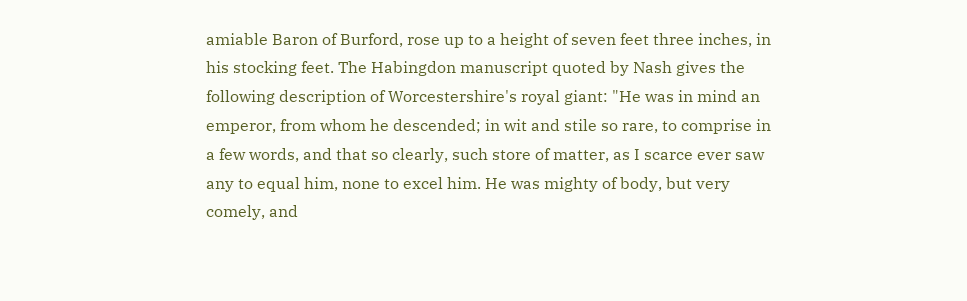amiable Baron of Burford, rose up to a height of seven feet three inches, in his stocking feet. The Habingdon manuscript quoted by Nash gives the following description of Worcestershire's royal giant: "He was in mind an emperor, from whom he descended; in wit and stile so rare, to comprise in a few words, and that so clearly, such store of matter, as I scarce ever saw any to equal him, none to excel him. He was mighty of body, but very comely, and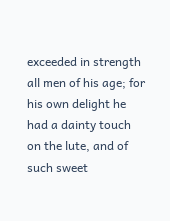exceeded in strength all men of his age; for his own delight he had a dainty touch on the lute, and of such sweet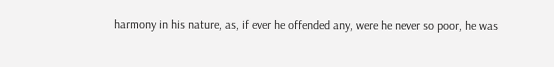harmony in his nature, as, if ever he offended any, were he never so poor, he was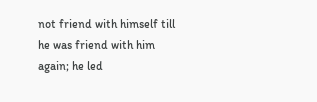not friend with himself till he was friend with him again; he led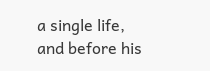a single life, and before his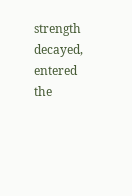strength decayed, entered the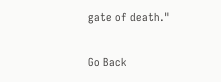gate of death."

Go Back